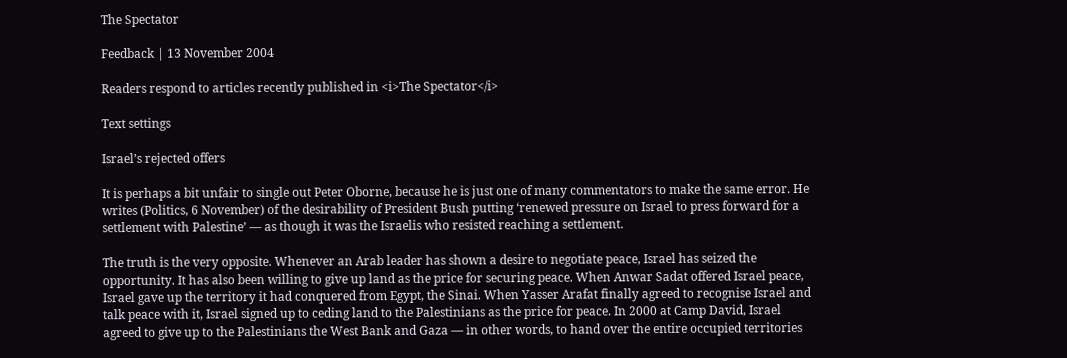The Spectator

Feedback | 13 November 2004

Readers respond to articles recently published in <i>The Spectator</i>

Text settings

Israel’s rejected offers

It is perhaps a bit unfair to single out Peter Oborne, because he is just one of many commentators to make the same error. He writes (Politics, 6 November) of the desirability of President Bush putting ‘renewed pressure on Israel to press forward for a settlement with Palestine’ — as though it was the Israelis who resisted reaching a settlement.

The truth is the very opposite. Whenever an Arab leader has shown a desire to negotiate peace, Israel has seized the opportunity. It has also been willing to give up land as the price for securing peace. When Anwar Sadat offered Israel peace, Israel gave up the territory it had conquered from Egypt, the Sinai. When Yasser Arafat finally agreed to recognise Israel and talk peace with it, Israel signed up to ceding land to the Palestinians as the price for peace. In 2000 at Camp David, Israel agreed to give up to the Palestinians the West Bank and Gaza — in other words, to hand over the entire occupied territories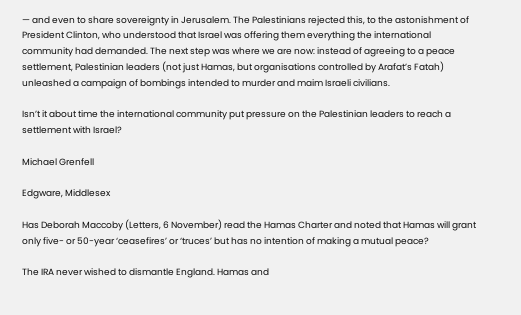— and even to share sovereignty in Jerusalem. The Palestinians rejected this, to the astonishment of President Clinton, who understood that Israel was offering them everything the international community had demanded. The next step was where we are now: instead of agreeing to a peace settlement, Palestinian leaders (not just Hamas, but organisations controlled by Arafat’s Fatah) unleashed a campaign of bombings intended to murder and maim Israeli civilians.

Isn’t it about time the international community put pressure on the Palestinian leaders to reach a settlement with Israel?

Michael Grenfell

Edgware, Middlesex

Has Deborah Maccoby (Letters, 6 November) read the Hamas Charter and noted that Hamas will grant only five- or 50-year ‘ceasefires’ or ‘truces’ but has no intention of making a mutual peace?

The IRA never wished to dismantle England. Hamas and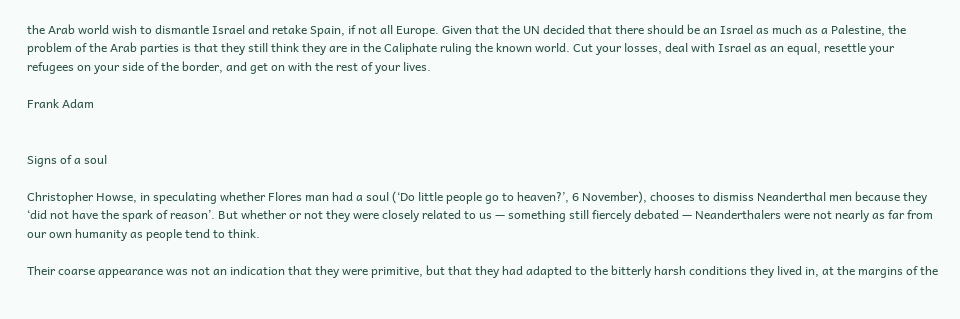the Arab world wish to dismantle Israel and retake Spain, if not all Europe. Given that the UN decided that there should be an Israel as much as a Palestine, the problem of the Arab parties is that they still think they are in the Caliphate ruling the known world. Cut your losses, deal with Israel as an equal, resettle your refugees on your side of the border, and get on with the rest of your lives.

Frank Adam


Signs of a soul

Christopher Howse, in speculating whether Flores man had a soul (‘Do little people go to heaven?’, 6 November), chooses to dismiss Neanderthal men because they ‘did not have the spark of reason’. But whether or not they were closely related to us — something still fiercely debated — Neanderthalers were not nearly as far from our own humanity as people tend to think.

Their coarse appearance was not an indication that they were primitive, but that they had adapted to the bitterly harsh conditions they lived in, at the margins of the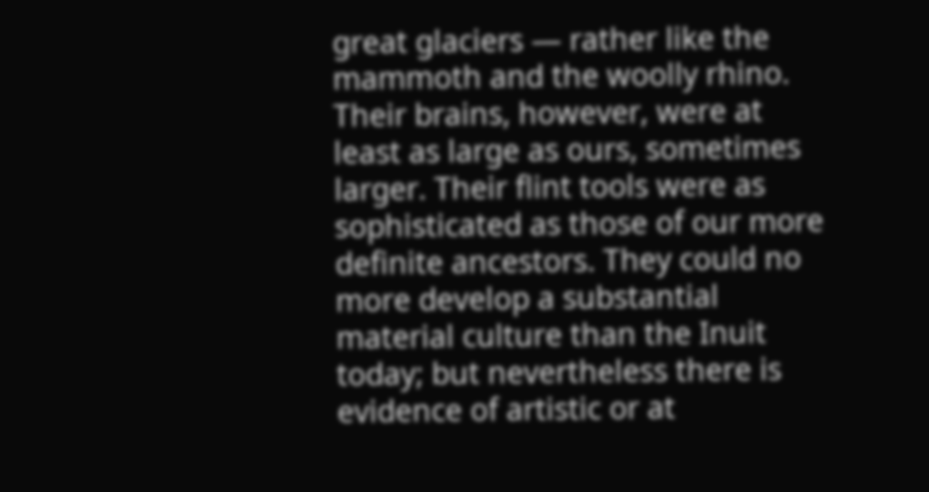great glaciers — rather like the mammoth and the woolly rhino. Their brains, however, were at least as large as ours, sometimes larger. Their flint tools were as sophisticated as those of our more definite ancestors. They could no more develop a substantial material culture than the Inuit today; but nevertheless there is evidence of artistic or at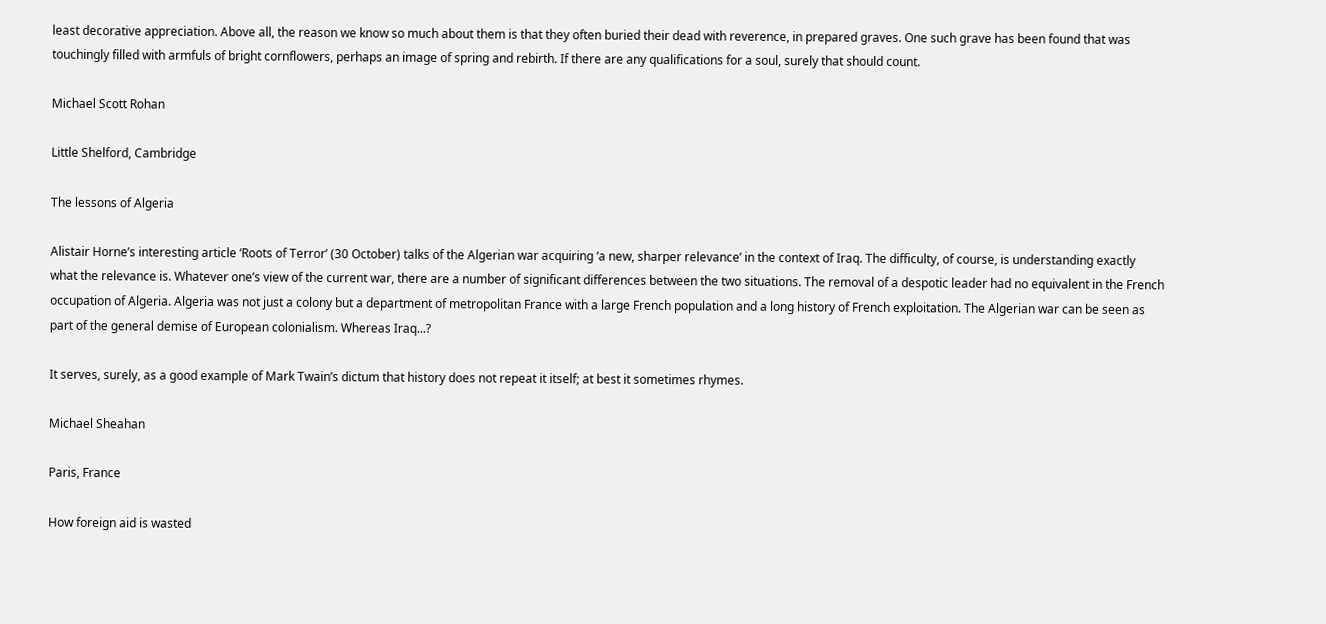least decorative appreciation. Above all, the reason we know so much about them is that they often buried their dead with reverence, in prepared graves. One such grave has been found that was touchingly filled with armfuls of bright cornflowers, perhaps an image of spring and rebirth. If there are any qualifications for a soul, surely that should count.

Michael Scott Rohan

Little Shelford, Cambridge

The lessons of Algeria

Alistair Horne’s interesting article ‘Roots of Terror’ (30 October) talks of the Algerian war acquiring ‘a new, sharper relevance’ in the context of Iraq. The difficulty, of course, is understanding exactly what the relevance is. Whatever one’s view of the current war, there are a number of significant differences between the two situations. The removal of a despotic leader had no equivalent in the French occupation of Algeria. Algeria was not just a colony but a department of metropolitan France with a large French population and a long history of French exploitation. The Algerian war can be seen as part of the general demise of European colonialism. Whereas Iraq...?

It serves, surely, as a good example of Mark Twain’s dictum that history does not repeat it itself; at best it sometimes rhymes.

Michael Sheahan

Paris, France

How foreign aid is wasted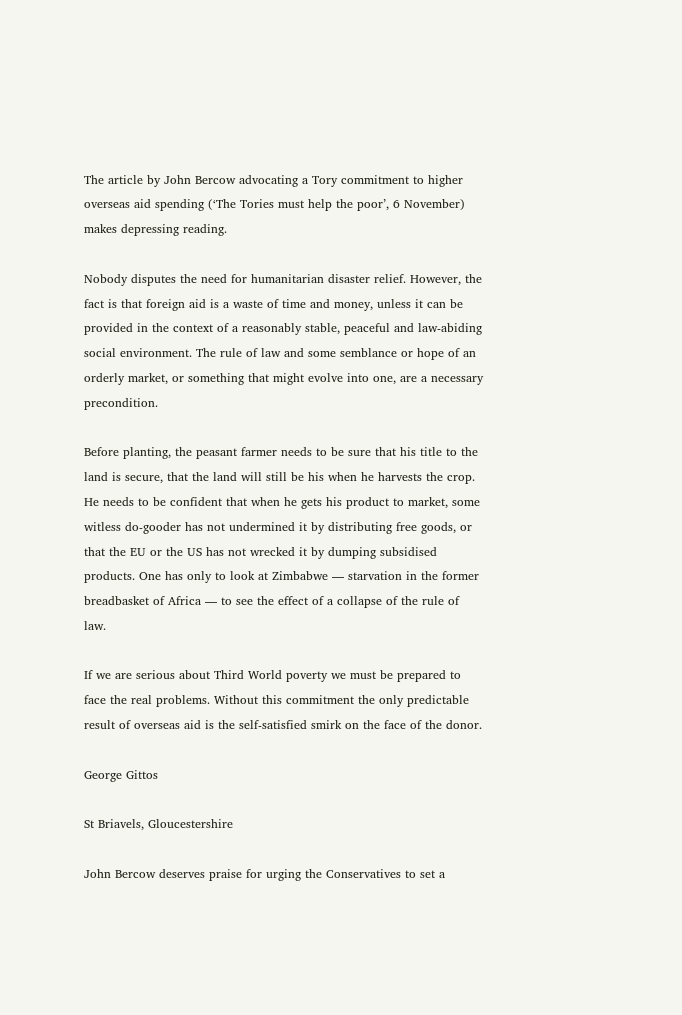The article by John Bercow advocating a Tory commitment to higher overseas aid spending (‘The Tories must help the poor’, 6 November) makes depressing reading.

Nobody disputes the need for humanitarian disaster relief. However, the fact is that foreign aid is a waste of time and money, unless it can be provided in the context of a reasonably stable, peaceful and law-abiding social environment. The rule of law and some semblance or hope of an orderly market, or something that might evolve into one, are a necessary precondition.

Before planting, the peasant farmer needs to be sure that his title to the land is secure, that the land will still be his when he harvests the crop. He needs to be confident that when he gets his product to market, some witless do-gooder has not undermined it by distributing free goods, or that the EU or the US has not wrecked it by dumping subsidised products. One has only to look at Zimbabwe — starvation in the former breadbasket of Africa — to see the effect of a collapse of the rule of law.

If we are serious about Third World poverty we must be prepared to face the real problems. Without this commitment the only predictable result of overseas aid is the self-satisfied smirk on the face of the donor.

George Gittos

St Briavels, Gloucestershire

John Bercow deserves praise for urging the Conservatives to set a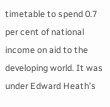timetable to spend 0.7 per cent of national income on aid to the developing world. It was under Edward Heath’s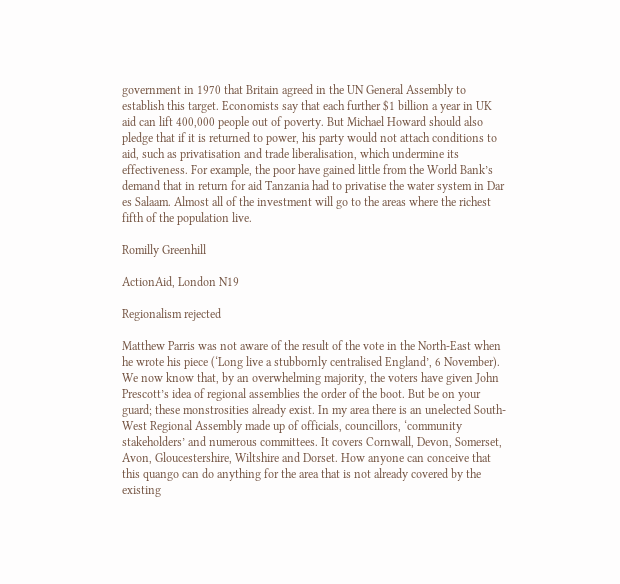government in 1970 that Britain agreed in the UN General Assembly to establish this target. Economists say that each further $1 billion a year in UK aid can lift 400,000 people out of poverty. But Michael Howard should also pledge that if it is returned to power, his party would not attach conditions to aid, such as privatisation and trade liberalisation, which undermine its effectiveness. For example, the poor have gained little from the World Bank’s demand that in return for aid Tanzania had to privatise the water system in Dar es Salaam. Almost all of the investment will go to the areas where the richest fifth of the population live.

Romilly Greenhill

ActionAid, London N19

Regionalism rejected

Matthew Parris was not aware of the result of the vote in the North-East when he wrote his piece (‘Long live a stubbornly centralised England’, 6 November). We now know that, by an overwhelming majority, the voters have given John Prescott’s idea of regional assemblies the order of the boot. But be on your guard; these monstrosities already exist. In my area there is an unelected South-West Regional Assembly made up of officials, councillors, ‘community stakeholders’ and numerous committees. It covers Cornwall, Devon, Somerset, Avon, Gloucestershire, Wiltshire and Dorset. How anyone can conceive that this quango can do anything for the area that is not already covered by the existing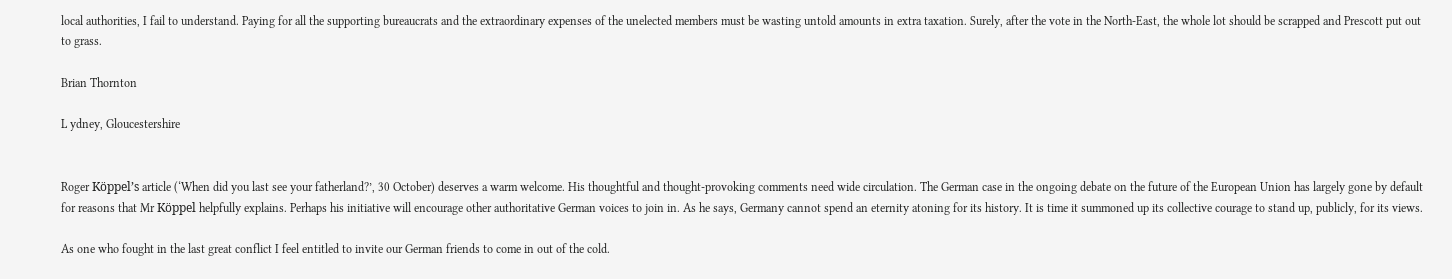local authorities, I fail to understand. Paying for all the supporting bureaucrats and the extraordinary expenses of the unelected members must be wasting untold amounts in extra taxation. Surely, after the vote in the North-East, the whole lot should be scrapped and Prescott put out to grass.

Brian Thornton

L ydney, Gloucestershire


Roger Köppel’s article (‘When did you last see your fatherland?’, 30 October) deserves a warm welcome. His thoughtful and thought-provoking comments need wide circulation. The German case in the ongoing debate on the future of the European Union has largely gone by default for reasons that Mr Köppel helpfully explains. Perhaps his initiative will encourage other authoritative German voices to join in. As he says, Germany cannot spend an eternity atoning for its history. It is time it summoned up its collective courage to stand up, publicly, for its views.

As one who fought in the last great conflict I feel entitled to invite our German friends to come in out of the cold.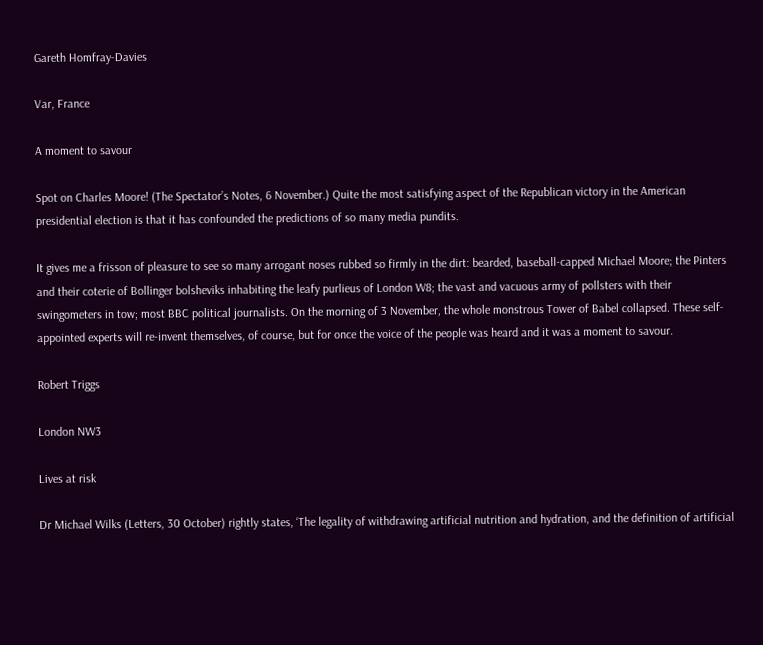Gareth Homfray-Davies

Var, France

A moment to savour

Spot on Charles Moore! (The Spectator’s Notes, 6 November.) Quite the most satisfying aspect of the Republican victory in the American presidential election is that it has confounded the predictions of so many media pundits.

It gives me a frisson of pleasure to see so many arrogant noses rubbed so firmly in the dirt: bearded, baseball-capped Michael Moore; the Pinters and their coterie of Bollinger bolsheviks inhabiting the leafy purlieus of London W8; the vast and vacuous army of pollsters with their swingometers in tow; most BBC political journalists. On the morning of 3 November, the whole monstrous Tower of Babel collapsed. These self-appointed experts will re-invent themselves, of course, but for once the voice of the people was heard and it was a moment to savour.

Robert Triggs

London NW3

Lives at risk

Dr Michael Wilks (Letters, 30 October) rightly states, ‘The legality of withdrawing artificial nutrition and hydration, and the definition of artificial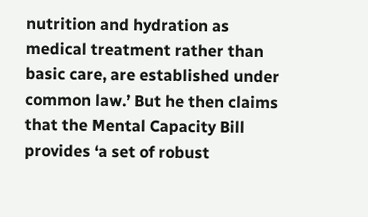nutrition and hydration as medical treatment rather than basic care, are established under common law.’ But he then claims that the Mental Capacity Bill provides ‘a set of robust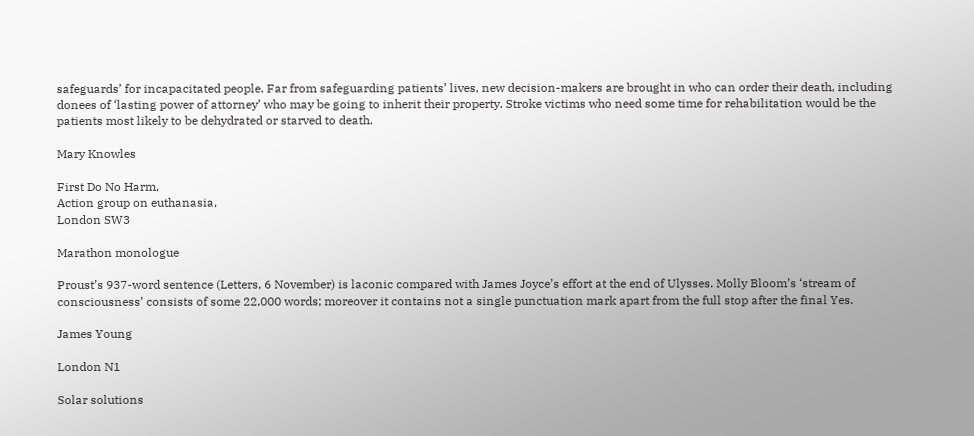safeguards’ for incapacitated people. Far from safeguarding patients’ lives, new decision-makers are brought in who can order their death, including donees of ‘lasting power of attorney’ who may be going to inherit their property. Stroke victims who need some time for rehabilitation would be the patients most likely to be dehydrated or starved to death.

Mary Knowles

First Do No Harm,
Action group on euthanasia,
London SW3

Marathon monologue

Proust’s 937-word sentence (Letters, 6 November) is laconic compared with James Joyce’s effort at the end of Ulysses. Molly Bloom’s ‘stream of consciousness’ consists of some 22,000 words; moreover it contains not a single punctuation mark apart from the full stop after the final Yes.

James Young

London N1

Solar solutions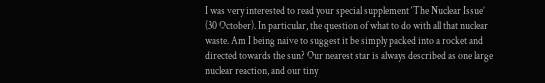I was very interested to read your special supplement ‘The Nuclear Issue’ (30 October). In particular, the question of what to do with all that nuclear waste. Am I being naive to suggest it be simply packed into a rocket and directed towards the sun? Our nearest star is always described as one large nuclear reaction, and our tiny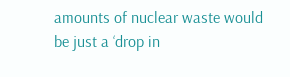amounts of nuclear waste would be just a ‘drop in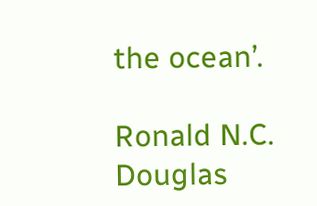the ocean’.

Ronald N.C. Douglas